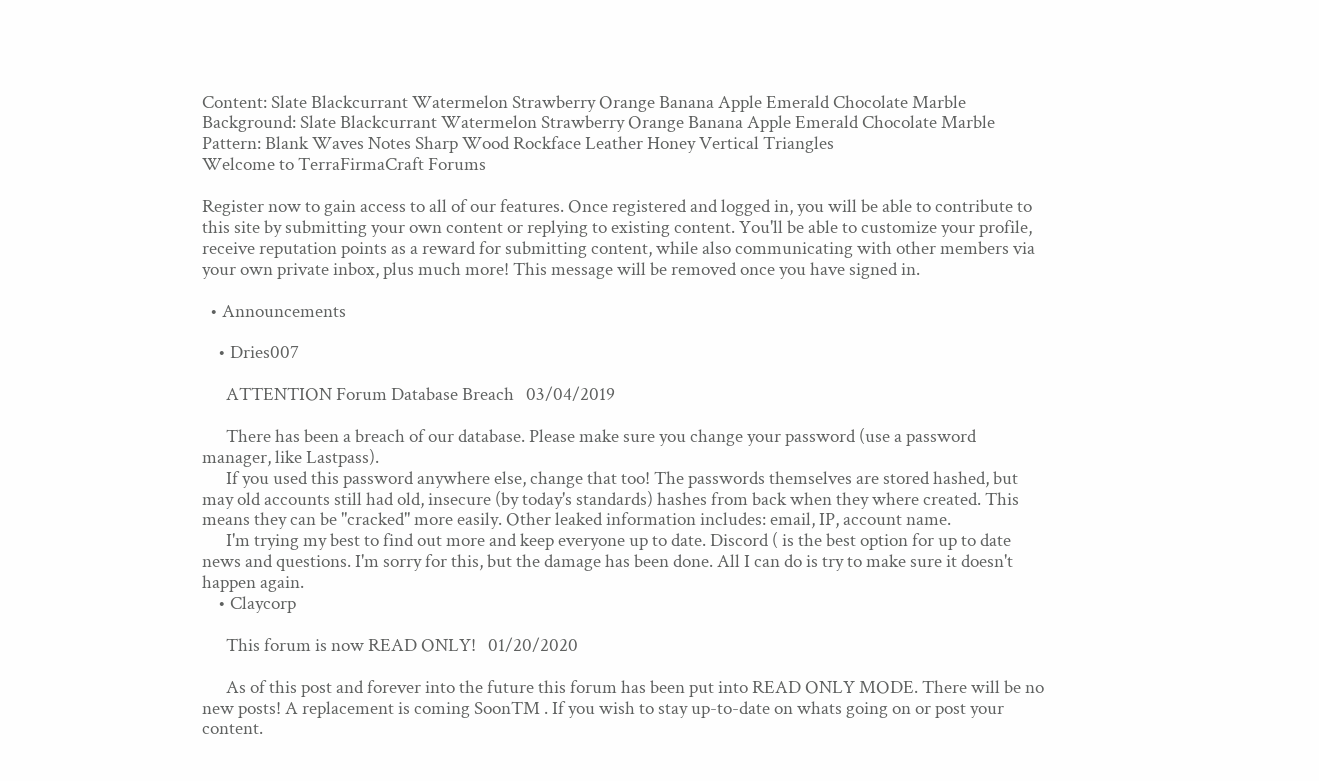Content: Slate Blackcurrant Watermelon Strawberry Orange Banana Apple Emerald Chocolate Marble
Background: Slate Blackcurrant Watermelon Strawberry Orange Banana Apple Emerald Chocolate Marble
Pattern: Blank Waves Notes Sharp Wood Rockface Leather Honey Vertical Triangles
Welcome to TerraFirmaCraft Forums

Register now to gain access to all of our features. Once registered and logged in, you will be able to contribute to this site by submitting your own content or replying to existing content. You'll be able to customize your profile, receive reputation points as a reward for submitting content, while also communicating with other members via your own private inbox, plus much more! This message will be removed once you have signed in.

  • Announcements

    • Dries007

      ATTENTION Forum Database Breach   03/04/2019

      There has been a breach of our database. Please make sure you change your password (use a password manager, like Lastpass).
      If you used this password anywhere else, change that too! The passwords themselves are stored hashed, but may old accounts still had old, insecure (by today's standards) hashes from back when they where created. This means they can be "cracked" more easily. Other leaked information includes: email, IP, account name.
      I'm trying my best to find out more and keep everyone up to date. Discord ( is the best option for up to date news and questions. I'm sorry for this, but the damage has been done. All I can do is try to make sure it doesn't happen again.
    • Claycorp

      This forum is now READ ONLY!   01/20/2020

      As of this post and forever into the future this forum has been put into READ ONLY MODE. There will be no new posts! A replacement is coming SoonTM . If you wish to stay up-to-date on whats going on or post your content.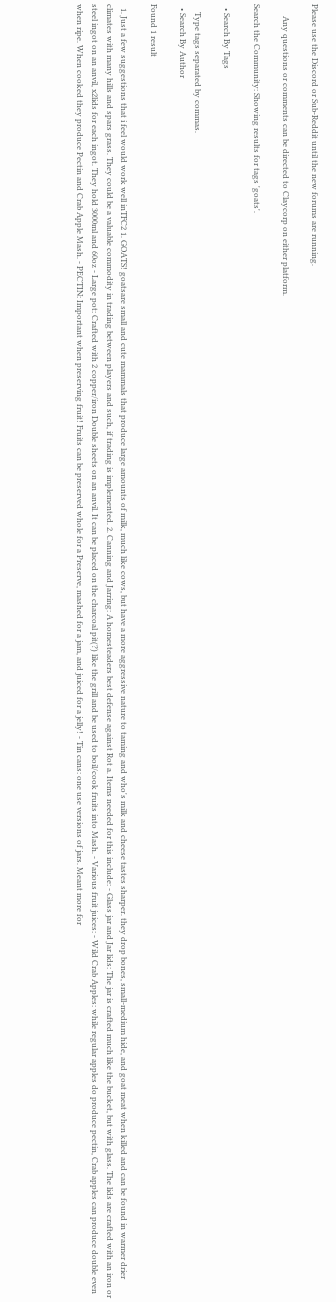Please use the Discord or Sub-Reddit until the new forums are running.

      Any questions or comments can be directed to Claycorp on either platform.

Search the Community: Showing results for tags 'goats'.

  • Search By Tags

    Type tags separated by commas.
  • Search By Author

Found 1 result

  1. Just a few suggestions that i feel would work well inTFC2 1. GOATS! goatsare small and cute mammals that produce large amounts of milk, much like cows, but have a more aggressive nature to taming and who's milk and cheese tastes sharper. they drop bones, small-medium hide, and goat meat when killed and can be found in warmer drier climates with many hills and spars grass. They could be a valuable commodity in trading between players and such, if trading is implemented. 2. Canning and Jarring: A homesteaders best defense against Rot a. Items needed for this include: - Glass jar and Jar lids: The jar is crafted much like the bucket, but with glass. The lids are crafted with an iron or steel ingot on an anvil, x2lids for each ingot. They hold 3000ml and 60oz - Large pot: Crafted with 2 copper/iron Double sheets on an anvil. It can be placed on the charcoal pit(?) like the grill and be used to boil/cook fruits into Mash. - Various fruit juices: - Wild Crab Apples: while regular apples do produce pectin, Crab apples can produce double even when ripe. When cooked they produce Pectin and Crab Apple Mash. - PECTIN: Important when preserving fruit! Fruits can be preserved whole for a Preserve, mashed for a jam, and juiced for a jelly! - Tin cans: one use versions of jars. Meant more for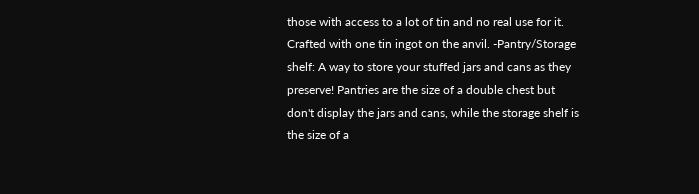those with access to a lot of tin and no real use for it. Crafted with one tin ingot on the anvil. -Pantry/Storage shelf: A way to store your stuffed jars and cans as they preserve! Pantries are the size of a double chest but don't display the jars and cans, while the storage shelf is the size of a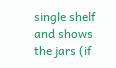single shelf and shows the jars (if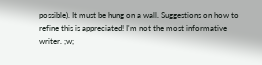possible). It must be hung on a wall. Suggestions on how to refine this is appreciated! I'm not the most informative writer. ;w;